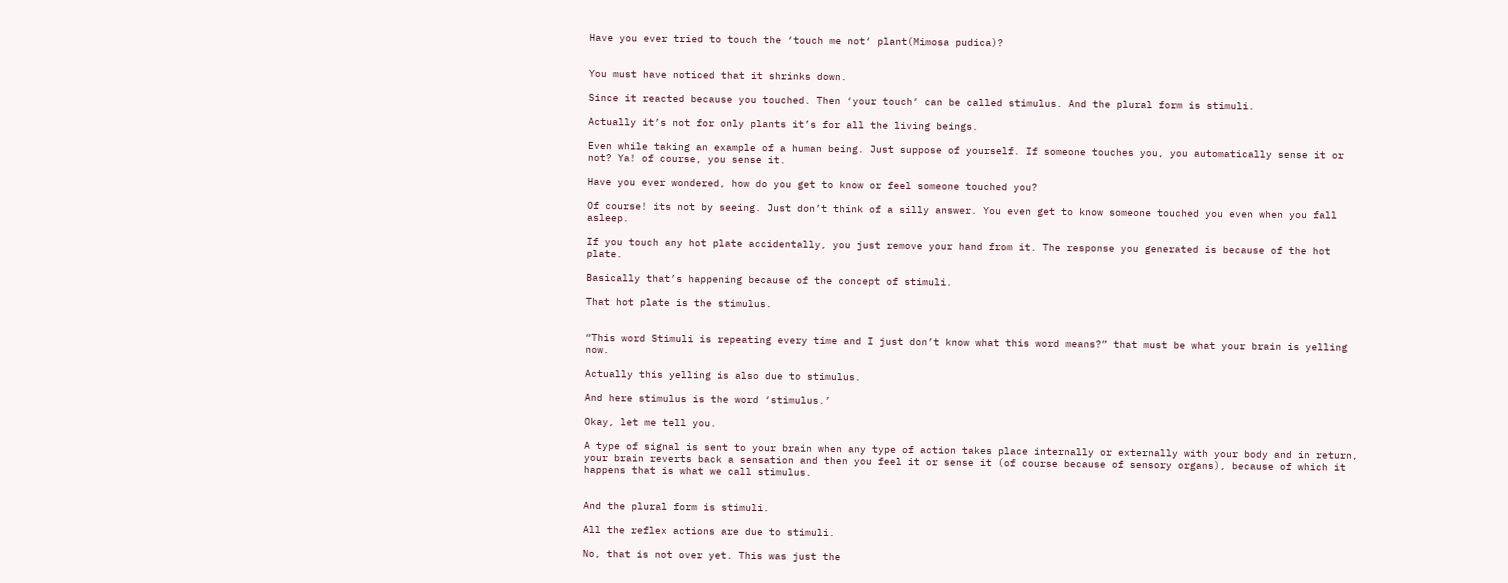Have you ever tried to touch the ‘touch me not‘ plant(Mimosa pudica)?


You must have noticed that it shrinks down.

Since it reacted because you touched. Then ‘your touch‘ can be called stimulus. And the plural form is stimuli.

Actually it’s not for only plants it’s for all the living beings.

Even while taking an example of a human being. Just suppose of yourself. If someone touches you, you automatically sense it or not? Ya! of course, you sense it.

Have you ever wondered, how do you get to know or feel someone touched you?

Of course! its not by seeing. Just don’t think of a silly answer. You even get to know someone touched you even when you fall asleep.

If you touch any hot plate accidentally, you just remove your hand from it. The response you generated is because of the hot plate.

Basically that’s happening because of the concept of stimuli.

That hot plate is the stimulus.


“This word Stimuli is repeating every time and I just don’t know what this word means?” that must be what your brain is yelling now.

Actually this yelling is also due to stimulus.

And here stimulus is the word ‘stimulus.’

Okay, let me tell you.

A type of signal is sent to your brain when any type of action takes place internally or externally with your body and in return, your brain reverts back a sensation and then you feel it or sense it (of course because of sensory organs), because of which it happens that is what we call stimulus.


And the plural form is stimuli.

All the reflex actions are due to stimuli.

No, that is not over yet. This was just the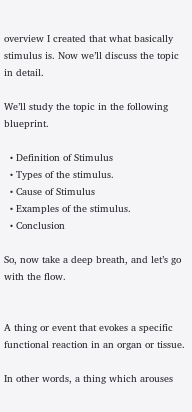overview I created that what basically stimulus is. Now we’ll discuss the topic in detail.

We’ll study the topic in the following blueprint.

  • Definition of Stimulus
  • Types of the stimulus.
  • Cause of Stimulus
  • Examples of the stimulus.
  • Conclusion

So, now take a deep breath, and let’s go with the flow.


A thing or event that evokes a specific functional reaction in an organ or tissue.

In other words, a thing which arouses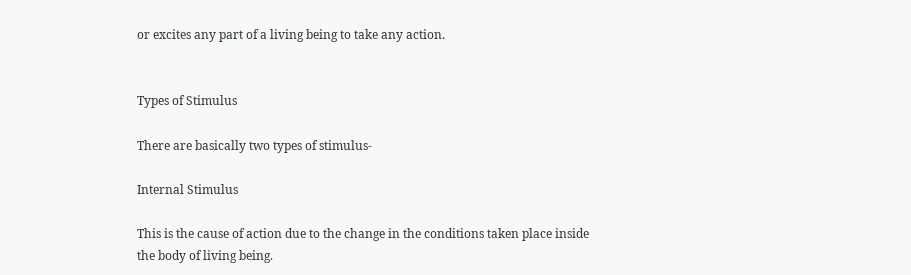or excites any part of a living being to take any action.


Types of Stimulus

There are basically two types of stimulus-

Internal Stimulus

This is the cause of action due to the change in the conditions taken place inside the body of living being.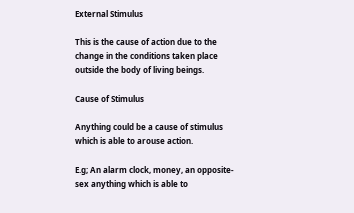External Stimulus

This is the cause of action due to the change in the conditions taken place outside the body of living beings.

Cause of Stimulus

Anything could be a cause of stimulus which is able to arouse action.

E.g; An alarm clock, money, an opposite-sex anything which is able to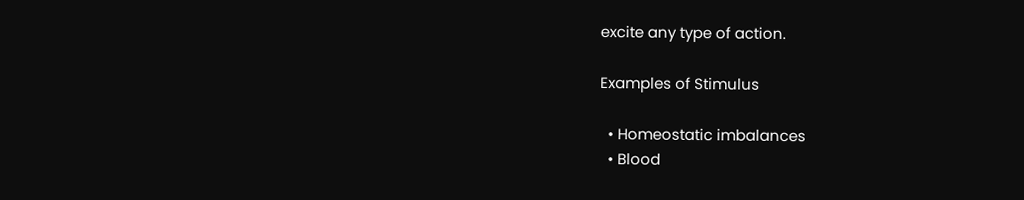excite any type of action.

Examples of Stimulus

  • Homeostatic imbalances
  • Blood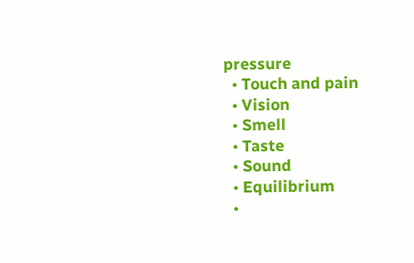pressure
  • Touch and pain
  • Vision
  • Smell
  • Taste
  • Sound
  • Equilibrium
  •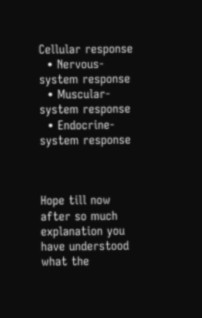Cellular response
  • Nervous-system response
  • Muscular-system response
  • Endocrine-system response



Hope till now after so much explanation you have understood what the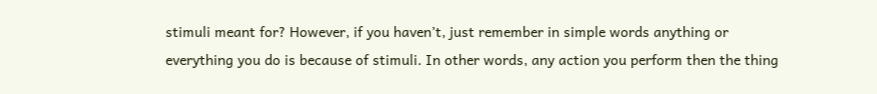stimuli meant for? However, if you haven’t, just remember in simple words anything or everything you do is because of stimuli. In other words, any action you perform then the thing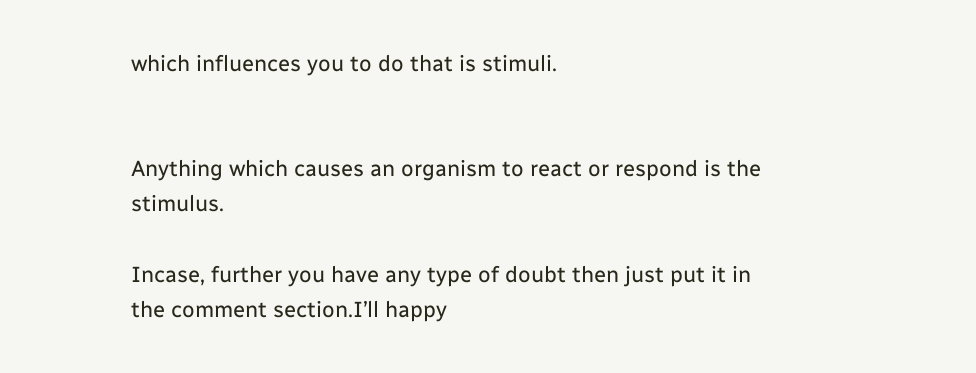which influences you to do that is stimuli.


Anything which causes an organism to react or respond is the stimulus.

Incase, further you have any type of doubt then just put it in the comment section.I’ll happy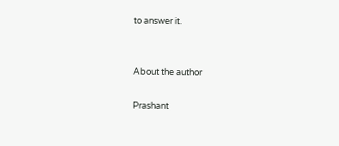to answer it.


About the author

Prashant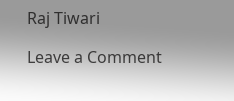Raj Tiwari

Leave a Comment